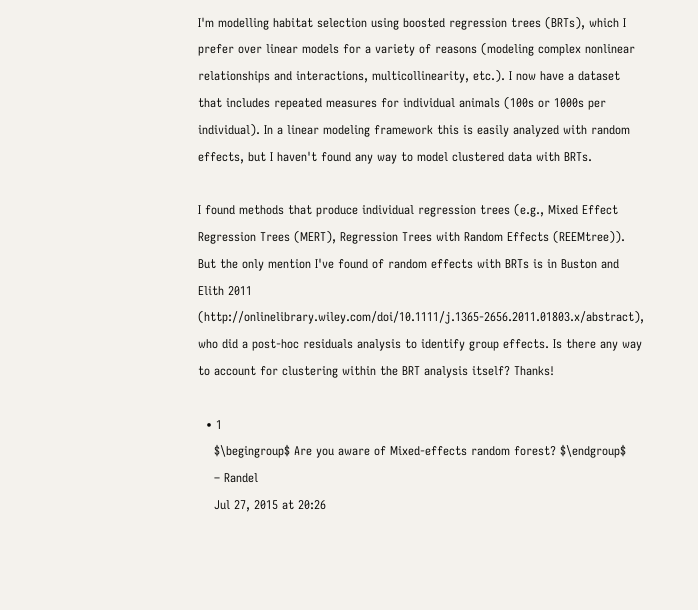I'm modelling habitat selection using boosted regression trees (BRTs), which I prefer over linear models for a variety of reasons (modeling complex nonlinear relationships and interactions, multicollinearity, etc.). I now have a dataset that includes repeated measures for individual animals (100s or 1000s per individual). In a linear modeling framework this is easily analyzed with random effects, but I haven't found any way to model clustered data with BRTs.

I found methods that produce individual regression trees (e.g., Mixed Effect Regression Trees (MERT), Regression Trees with Random Effects (REEMtree)). But the only mention I've found of random effects with BRTs is in Buston and Elith 2011 (http://onlinelibrary.wiley.com/doi/10.1111/j.1365-2656.2011.01803.x/abstract), who did a post-hoc residuals analysis to identify group effects. Is there any way to account for clustering within the BRT analysis itself? Thanks!

  • 1
    $\begingroup$ Are you aware of Mixed-effects random forest? $\endgroup$
    – Randel
    Jul 27, 2015 at 20:26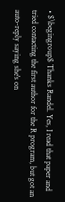• $\begingroup$ Thanks Randel. Yes, I read that paper and tried contacting the first author for the R program, but got an auto-reply saying she's on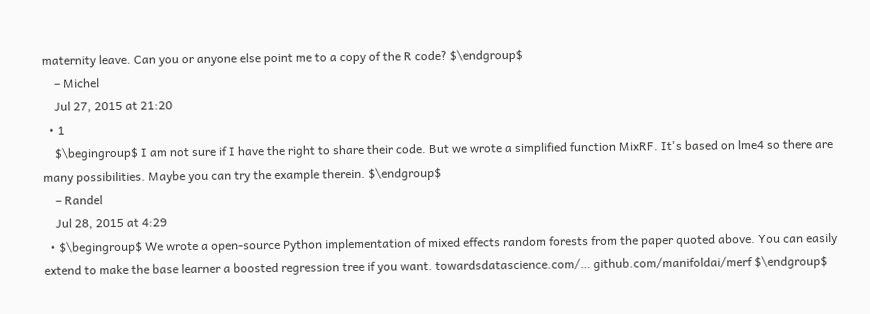maternity leave. Can you or anyone else point me to a copy of the R code? $\endgroup$
    – Michel
    Jul 27, 2015 at 21:20
  • 1
    $\begingroup$ I am not sure if I have the right to share their code. But we wrote a simplified function MixRF. It's based on lme4 so there are many possibilities. Maybe you can try the example therein. $\endgroup$
    – Randel
    Jul 28, 2015 at 4:29
  • $\begingroup$ We wrote a open-source Python implementation of mixed effects random forests from the paper quoted above. You can easily extend to make the base learner a boosted regression tree if you want. towardsdatascience.com/… github.com/manifoldai/merf $\endgroup$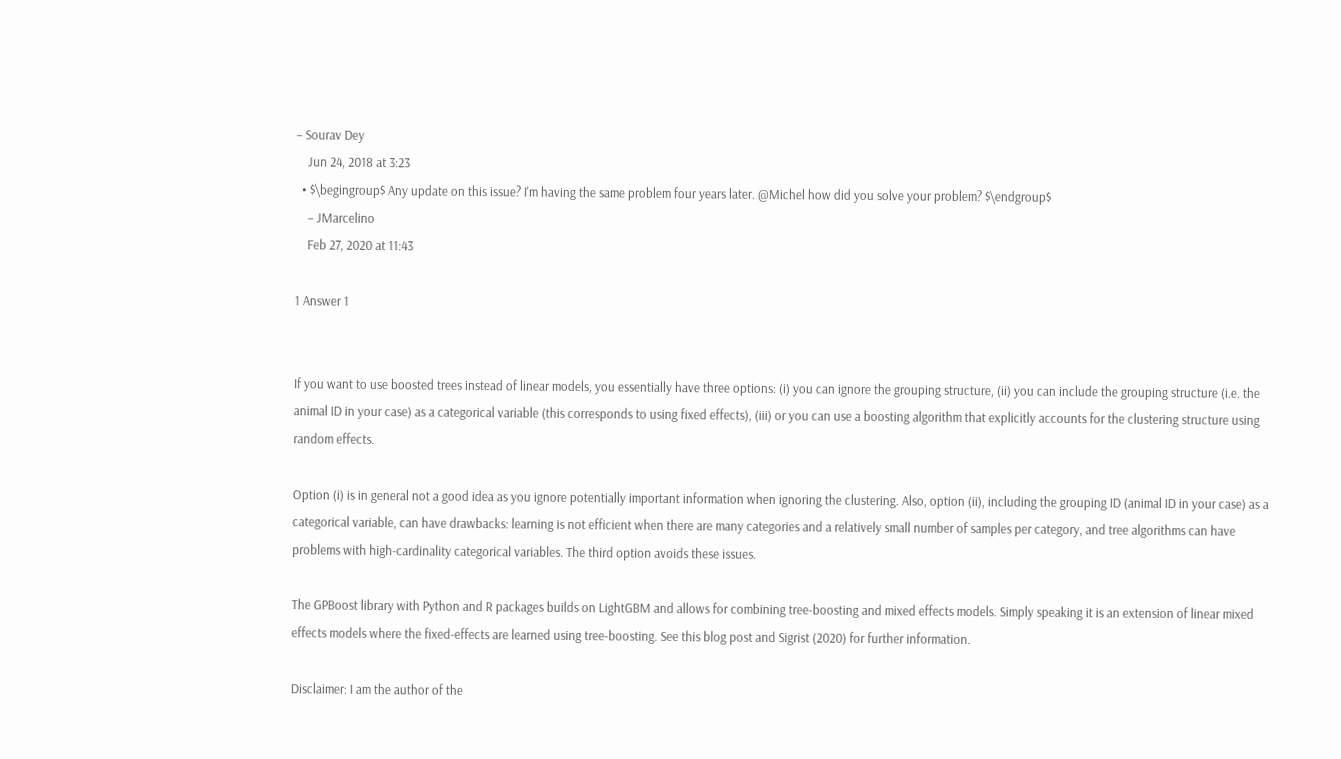– Sourav Dey
    Jun 24, 2018 at 3:23
  • $\begingroup$ Any update on this issue? I'm having the same problem four years later. @Michel how did you solve your problem? $\endgroup$
    – JMarcelino
    Feb 27, 2020 at 11:43

1 Answer 1


If you want to use boosted trees instead of linear models, you essentially have three options: (i) you can ignore the grouping structure, (ii) you can include the grouping structure (i.e. the animal ID in your case) as a categorical variable (this corresponds to using fixed effects), (iii) or you can use a boosting algorithm that explicitly accounts for the clustering structure using random effects.

Option (i) is in general not a good idea as you ignore potentially important information when ignoring the clustering. Also, option (ii), including the grouping ID (animal ID in your case) as a categorical variable, can have drawbacks: learning is not efficient when there are many categories and a relatively small number of samples per category, and tree algorithms can have problems with high-cardinality categorical variables. The third option avoids these issues.

The GPBoost library with Python and R packages builds on LightGBM and allows for combining tree-boosting and mixed effects models. Simply speaking it is an extension of linear mixed effects models where the fixed-effects are learned using tree-boosting. See this blog post and Sigrist (2020) for further information.

Disclaimer: I am the author of the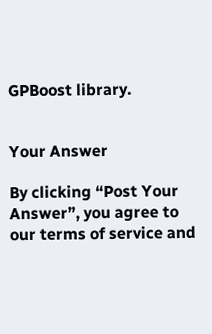GPBoost library.


Your Answer

By clicking “Post Your Answer”, you agree to our terms of service and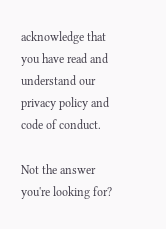acknowledge that you have read and understand our privacy policy and code of conduct.

Not the answer you're looking for?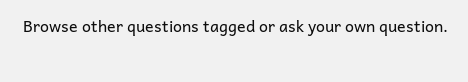Browse other questions tagged or ask your own question.